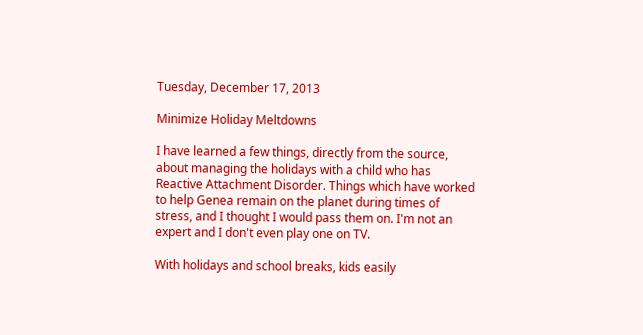Tuesday, December 17, 2013

Minimize Holiday Meltdowns

I have learned a few things, directly from the source, about managing the holidays with a child who has Reactive Attachment Disorder. Things which have worked to help Genea remain on the planet during times of stress, and I thought I would pass them on. I'm not an expert and I don't even play one on TV.

With holidays and school breaks, kids easily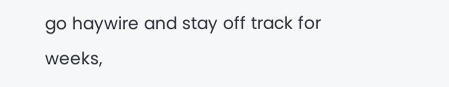go haywire and stay off track for weeks,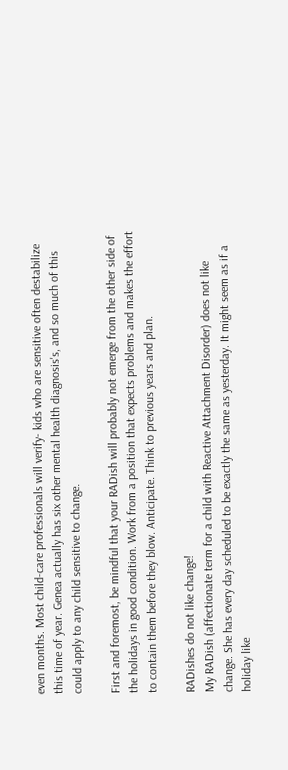even months. Most child-care professionals will verify- kids who are sensitive often destabilize this time of year. Genea actually has six other mental health diagnosis's, and so much of this could apply to any child sensitive to change.

First and foremost, be mindful that your RADish will probably not emerge from the other side of the holidays in good condition. Work from a position that expects problems and makes the effort to contain them before they blow. Anticipate. Think to previous years and plan.

RADishes do not like change!
My RADish (affectionate term for a child with Reactive Attachment Disorder) does not like change. She has every day scheduled to be exactly the same as yesterday. It might seem as if a  holiday like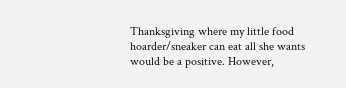Thanksgiving where my little food hoarder/sneaker can eat all she wants would be a positive. However,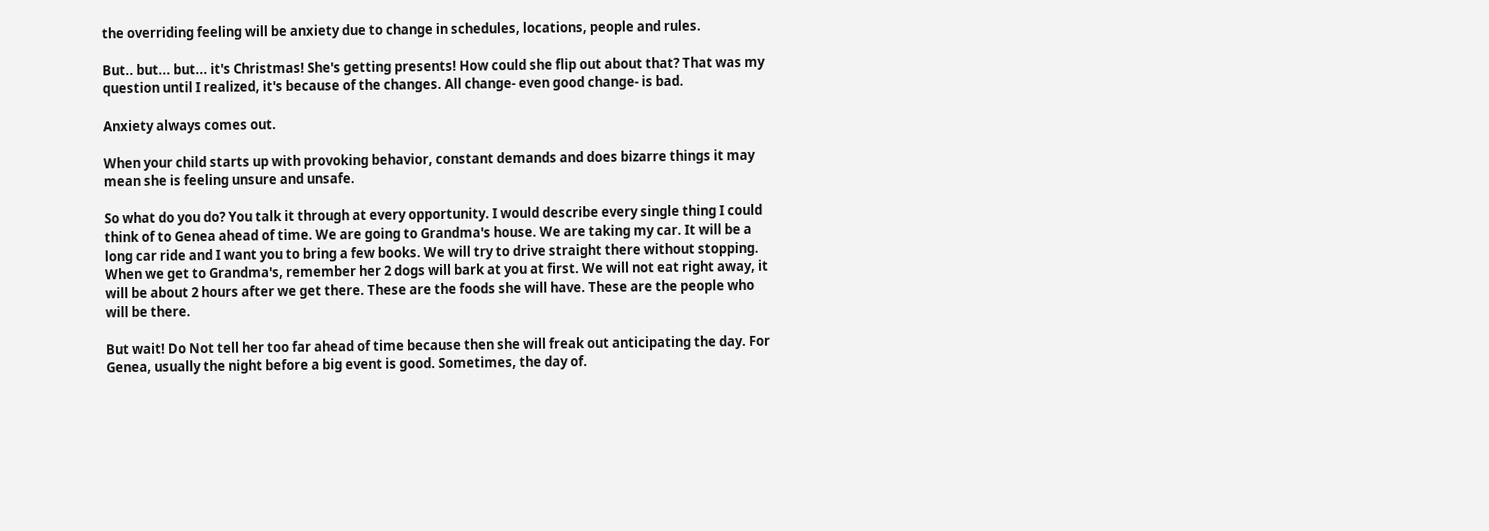the overriding feeling will be anxiety due to change in schedules, locations, people and rules.

But.. but... but... it's Christmas! She's getting presents! How could she flip out about that? That was my question until I realized, it's because of the changes. All change- even good change- is bad.

Anxiety always comes out.

When your child starts up with provoking behavior, constant demands and does bizarre things it may mean she is feeling unsure and unsafe.

So what do you do? You talk it through at every opportunity. I would describe every single thing I could think of to Genea ahead of time. We are going to Grandma's house. We are taking my car. It will be a long car ride and I want you to bring a few books. We will try to drive straight there without stopping. When we get to Grandma's, remember her 2 dogs will bark at you at first. We will not eat right away, it will be about 2 hours after we get there. These are the foods she will have. These are the people who will be there.

But wait! Do Not tell her too far ahead of time because then she will freak out anticipating the day. For Genea, usually the night before a big event is good. Sometimes, the day of.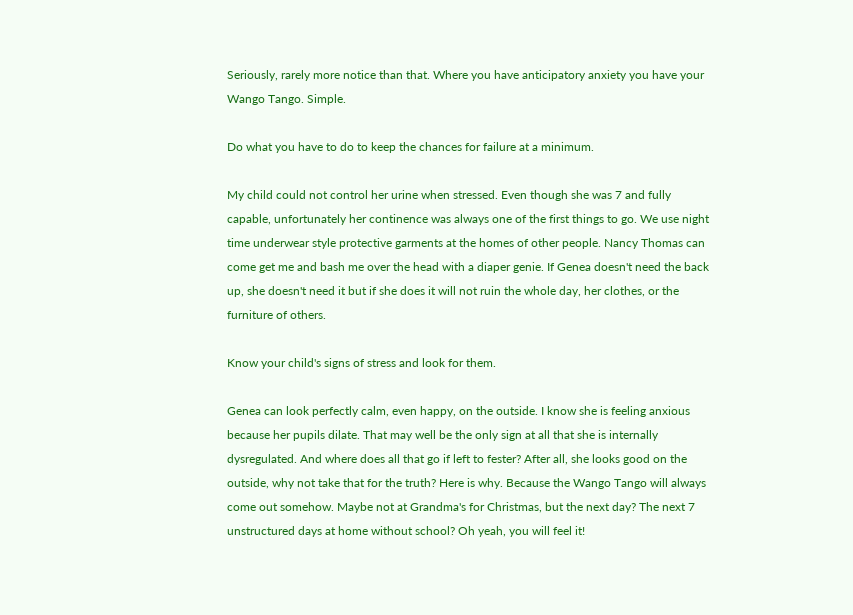Seriously, rarely more notice than that. Where you have anticipatory anxiety you have your Wango Tango. Simple.

Do what you have to do to keep the chances for failure at a minimum.

My child could not control her urine when stressed. Even though she was 7 and fully capable, unfortunately her continence was always one of the first things to go. We use night time underwear style protective garments at the homes of other people. Nancy Thomas can come get me and bash me over the head with a diaper genie. If Genea doesn't need the back up, she doesn't need it but if she does it will not ruin the whole day, her clothes, or the furniture of others.

Know your child's signs of stress and look for them.

Genea can look perfectly calm, even happy, on the outside. I know she is feeling anxious because her pupils dilate. That may well be the only sign at all that she is internally dysregulated. And where does all that go if left to fester? After all, she looks good on the outside, why not take that for the truth? Here is why. Because the Wango Tango will always come out somehow. Maybe not at Grandma's for Christmas, but the next day? The next 7 unstructured days at home without school? Oh yeah, you will feel it!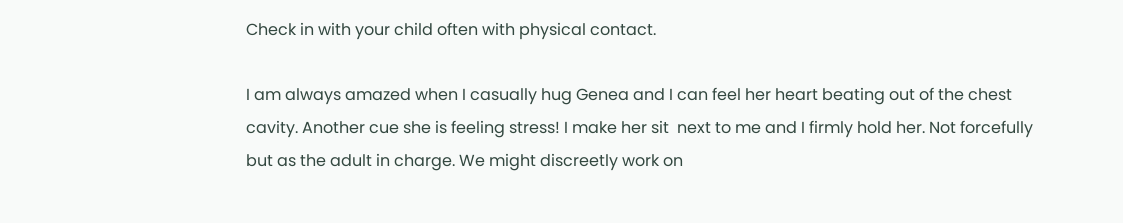Check in with your child often with physical contact.

I am always amazed when I casually hug Genea and I can feel her heart beating out of the chest cavity. Another cue she is feeling stress! I make her sit  next to me and I firmly hold her. Not forcefully but as the adult in charge. We might discreetly work on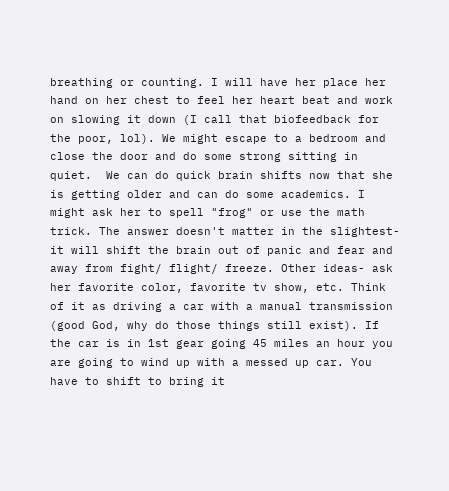breathing or counting. I will have her place her hand on her chest to feel her heart beat and work on slowing it down (I call that biofeedback for the poor, lol). We might escape to a bedroom and close the door and do some strong sitting in quiet.  We can do quick brain shifts now that she is getting older and can do some academics. I might ask her to spell "frog" or use the math trick. The answer doesn't matter in the slightest- it will shift the brain out of panic and fear and away from fight/ flight/ freeze. Other ideas- ask her favorite color, favorite tv show, etc. Think of it as driving a car with a manual transmission (good God, why do those things still exist). If the car is in 1st gear going 45 miles an hour you are going to wind up with a messed up car. You have to shift to bring it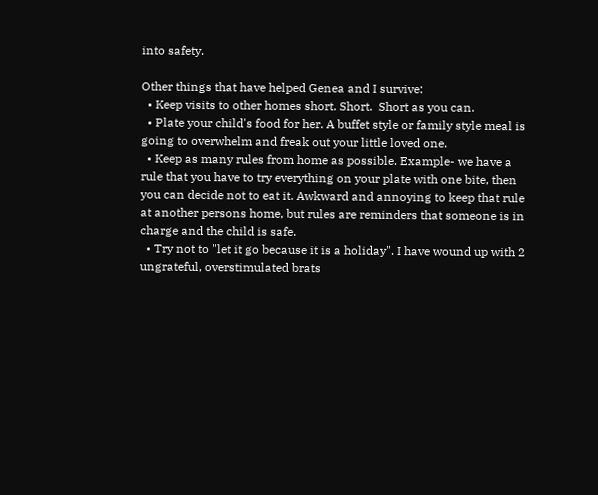into safety.

Other things that have helped Genea and I survive:
  • Keep visits to other homes short. Short.  Short as you can.
  • Plate your child's food for her. A buffet style or family style meal is going to overwhelm and freak out your little loved one.
  • Keep as many rules from home as possible. Example- we have a rule that you have to try everything on your plate with one bite, then you can decide not to eat it. Awkward and annoying to keep that rule at another persons home, but rules are reminders that someone is in charge and the child is safe.
  • Try not to "let it go because it is a holiday". I have wound up with 2 ungrateful, overstimulated brats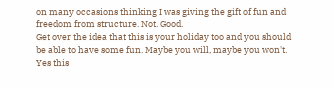on many occasions thinking I was giving the gift of fun and freedom from structure. Not. Good.
Get over the idea that this is your holiday too and you should be able to have some fun. Maybe you will, maybe you won't. Yes this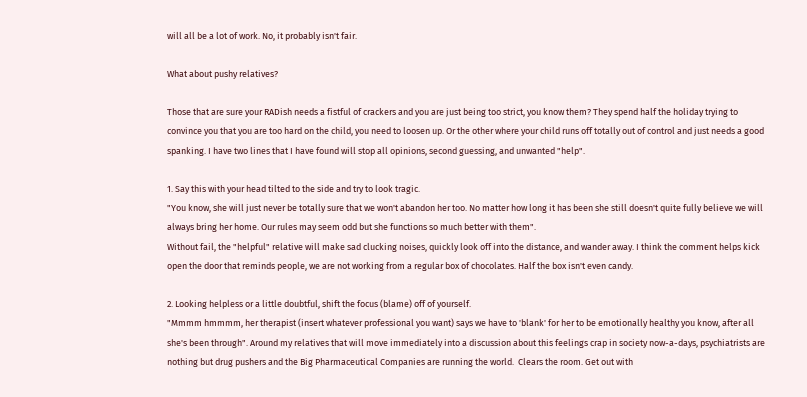will all be a lot of work. No, it probably isn't fair.

What about pushy relatives?

Those that are sure your RADish needs a fistful of crackers and you are just being too strict, you know them? They spend half the holiday trying to convince you that you are too hard on the child, you need to loosen up. Or the other where your child runs off totally out of control and just needs a good spanking. I have two lines that I have found will stop all opinions, second guessing, and unwanted "help".

1. Say this with your head tilted to the side and try to look tragic.
"You know, she will just never be totally sure that we won't abandon her too. No matter how long it has been she still doesn't quite fully believe we will always bring her home. Our rules may seem odd but she functions so much better with them".
Without fail, the "helpful" relative will make sad clucking noises, quickly look off into the distance, and wander away. I think the comment helps kick open the door that reminds people, we are not working from a regular box of chocolates. Half the box isn't even candy.

2. Looking helpless or a little doubtful, shift the focus (blame) off of yourself.
"Mmmm hmmmm, her therapist (insert whatever professional you want) says we have to 'blank' for her to be emotionally healthy you know, after all she's been through". Around my relatives that will move immediately into a discussion about this feelings crap in society now-a-days, psychiatrists are nothing but drug pushers and the Big Pharmaceutical Companies are running the world.  Clears the room. Get out with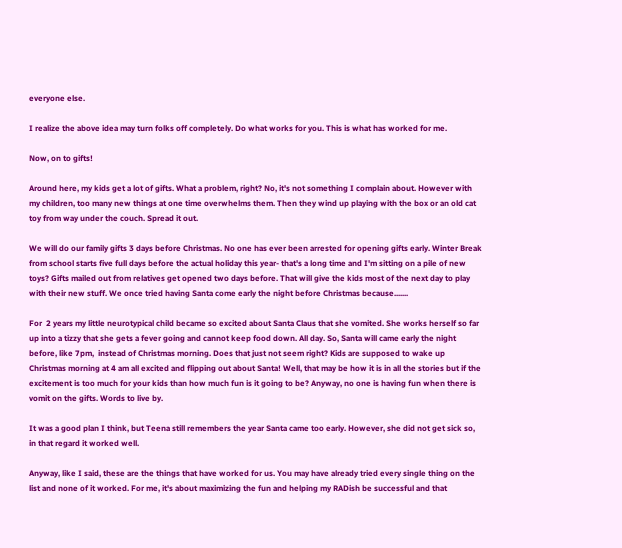everyone else.

I realize the above idea may turn folks off completely. Do what works for you. This is what has worked for me.

Now, on to gifts!

Around here, my kids get a lot of gifts. What a problem, right? No, it's not something I complain about. However with my children, too many new things at one time overwhelms them. Then they wind up playing with the box or an old cat toy from way under the couch. Spread it out.

We will do our family gifts 3 days before Christmas. No one has ever been arrested for opening gifts early. Winter Break from school starts five full days before the actual holiday this year- that's a long time and I'm sitting on a pile of new toys? Gifts mailed out from relatives get opened two days before. That will give the kids most of the next day to play with their new stuff. We once tried having Santa come early the night before Christmas because.......

For  2 years my little neurotypical child became so excited about Santa Claus that she vomited. She works herself so far up into a tizzy that she gets a fever going and cannot keep food down. All day. So, Santa will came early the night before, like 7pm,  instead of Christmas morning. Does that just not seem right? Kids are supposed to wake up Christmas morning at 4 am all excited and flipping out about Santa! Well, that may be how it is in all the stories but if the excitement is too much for your kids than how much fun is it going to be? Anyway, no one is having fun when there is vomit on the gifts. Words to live by.

It was a good plan I think, but Teena still remembers the year Santa came too early. However, she did not get sick so, in that regard it worked well.

Anyway, like I said, these are the things that have worked for us. You may have already tried every single thing on the list and none of it worked. For me, it's about maximizing the fun and helping my RADish be successful and that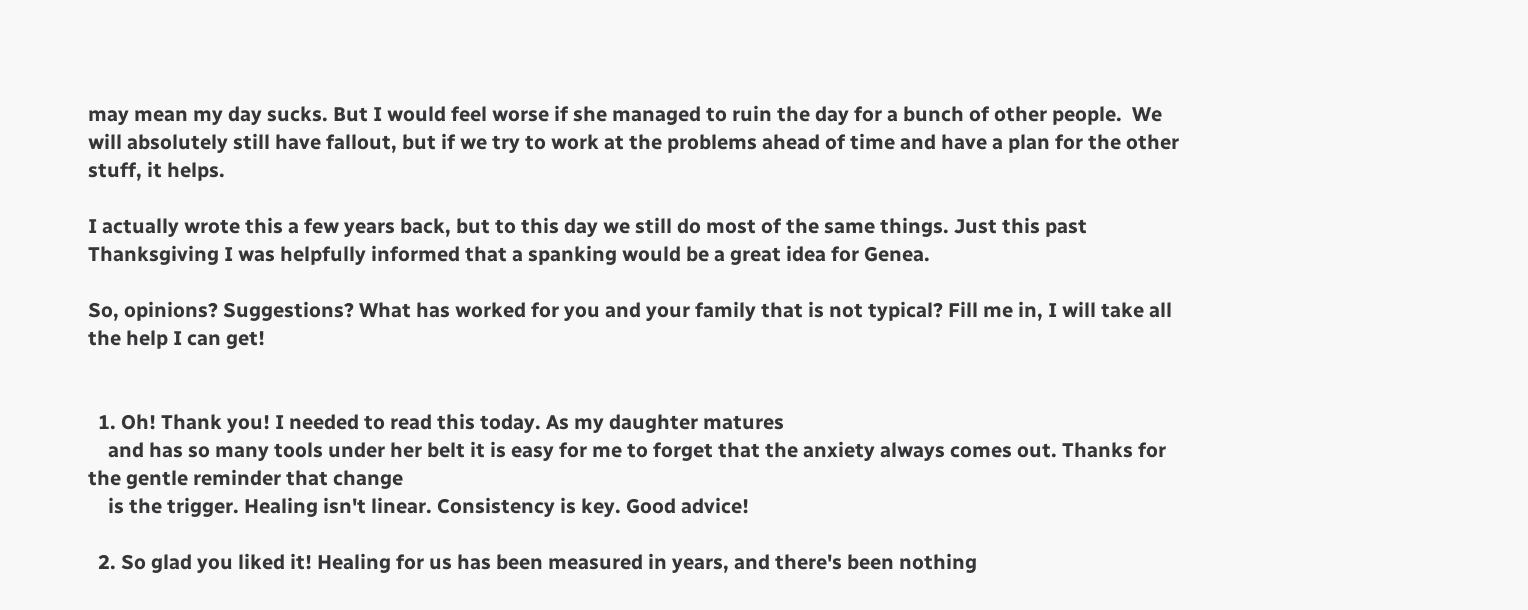may mean my day sucks. But I would feel worse if she managed to ruin the day for a bunch of other people.  We will absolutely still have fallout, but if we try to work at the problems ahead of time and have a plan for the other stuff, it helps.

I actually wrote this a few years back, but to this day we still do most of the same things. Just this past Thanksgiving I was helpfully informed that a spanking would be a great idea for Genea.

So, opinions? Suggestions? What has worked for you and your family that is not typical? Fill me in, I will take all the help I can get!


  1. Oh! Thank you! I needed to read this today. As my daughter matures
    and has so many tools under her belt it is easy for me to forget that the anxiety always comes out. Thanks for the gentle reminder that change
    is the trigger. Healing isn't linear. Consistency is key. Good advice!

  2. So glad you liked it! Healing for us has been measured in years, and there's been nothing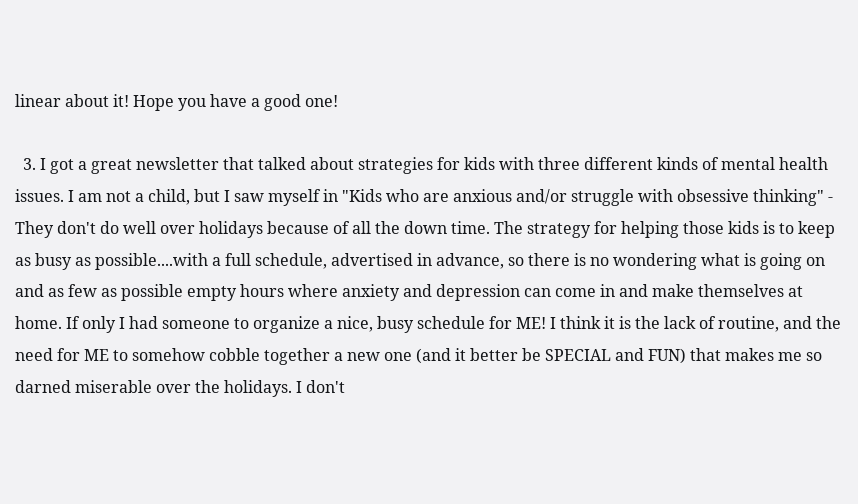linear about it! Hope you have a good one!

  3. I got a great newsletter that talked about strategies for kids with three different kinds of mental health issues. I am not a child, but I saw myself in "Kids who are anxious and/or struggle with obsessive thinking" - They don't do well over holidays because of all the down time. The strategy for helping those kids is to keep as busy as possible....with a full schedule, advertised in advance, so there is no wondering what is going on and as few as possible empty hours where anxiety and depression can come in and make themselves at home. If only I had someone to organize a nice, busy schedule for ME! I think it is the lack of routine, and the need for ME to somehow cobble together a new one (and it better be SPECIAL and FUN) that makes me so darned miserable over the holidays. I don't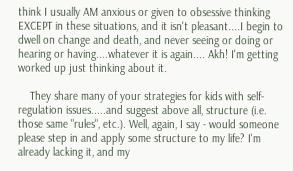think I usually AM anxious or given to obsessive thinking EXCEPT in these situations, and it isn't pleasant....I begin to dwell on change and death, and never seeing or doing or hearing or having....whatever it is again.... Akh! I'm getting worked up just thinking about it.

    They share many of your strategies for kids with self-regulation issues.....and suggest above all, structure (i.e. those same "rules", etc.). Well, again, I say - would someone please step in and apply some structure to my life? I'm already lacking it, and my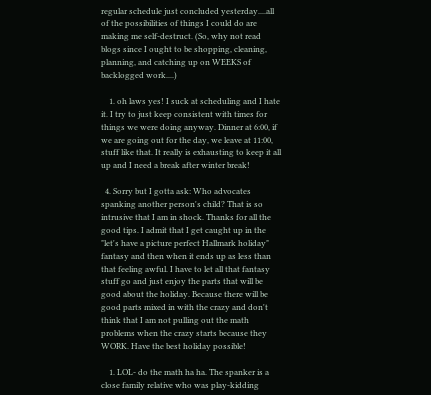regular schedule just concluded yesterday....all of the possibilities of things I could do are making me self-destruct. (So, why not read blogs since I ought to be shopping, cleaning, planning, and catching up on WEEKS of backlogged work....)

    1. oh laws yes! I suck at scheduling and I hate it. I try to just keep consistent with times for things we were doing anyway. Dinner at 6:00, if we are going out for the day, we leave at 11:00, stuff like that. It really is exhausting to keep it all up and I need a break after winter break!

  4. Sorry but I gotta ask: Who advocates spanking another person's child? That is so intrusive that I am in shock. Thanks for all the good tips. I admit that I get caught up in the "let's have a picture perfect Hallmark holiday" fantasy and then when it ends up as less than that feeling awful. I have to let all that fantasy stuff go and just enjoy the parts that will be good about the holiday. Because there will be good parts mixed in with the crazy and don't think that I am not pulling out the math problems when the crazy starts because they WORK. Have the best holiday possible!

    1. LOL- do the math ha ha. The spanker is a close family relative who was play-kidding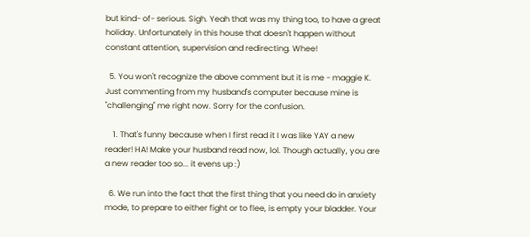but kind- of- serious. Sigh. Yeah that was my thing too, to have a great holiday. Unfortunately in this house that doesn't happen without constant attention, supervision and redirecting. Whee!

  5. You won't recognize the above comment but it is me - maggie K. Just commenting from my husband's computer because mine is "challenging" me right now. Sorry for the confusion.

    1. That's funny because when I first read it I was like YAY a new reader! HA! Make your husband read now, lol. Though actually, you are a new reader too so... it evens up :)

  6. We run into the fact that the first thing that you need do in anxiety mode, to prepare to either fight or to flee, is empty your bladder. Your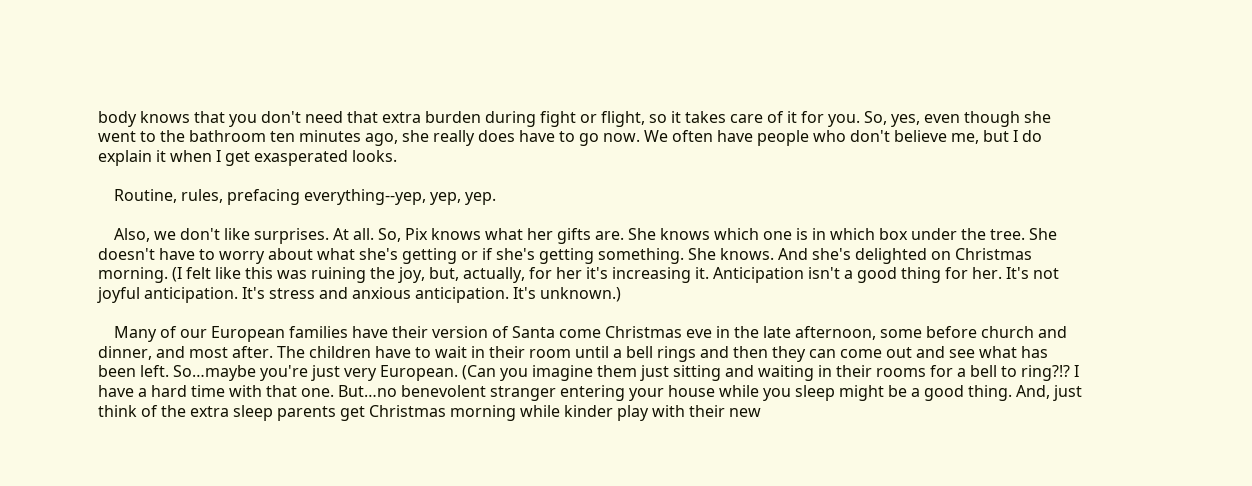body knows that you don't need that extra burden during fight or flight, so it takes care of it for you. So, yes, even though she went to the bathroom ten minutes ago, she really does have to go now. We often have people who don't believe me, but I do explain it when I get exasperated looks.

    Routine, rules, prefacing everything--yep, yep, yep.

    Also, we don't like surprises. At all. So, Pix knows what her gifts are. She knows which one is in which box under the tree. She doesn't have to worry about what she's getting or if she's getting something. She knows. And she's delighted on Christmas morning. (I felt like this was ruining the joy, but, actually, for her it's increasing it. Anticipation isn't a good thing for her. It's not joyful anticipation. It's stress and anxious anticipation. It's unknown.)

    Many of our European families have their version of Santa come Christmas eve in the late afternoon, some before church and dinner, and most after. The children have to wait in their room until a bell rings and then they can come out and see what has been left. So…maybe you're just very European. (Can you imagine them just sitting and waiting in their rooms for a bell to ring?!? I have a hard time with that one. But…no benevolent stranger entering your house while you sleep might be a good thing. And, just think of the extra sleep parents get Christmas morning while kinder play with their new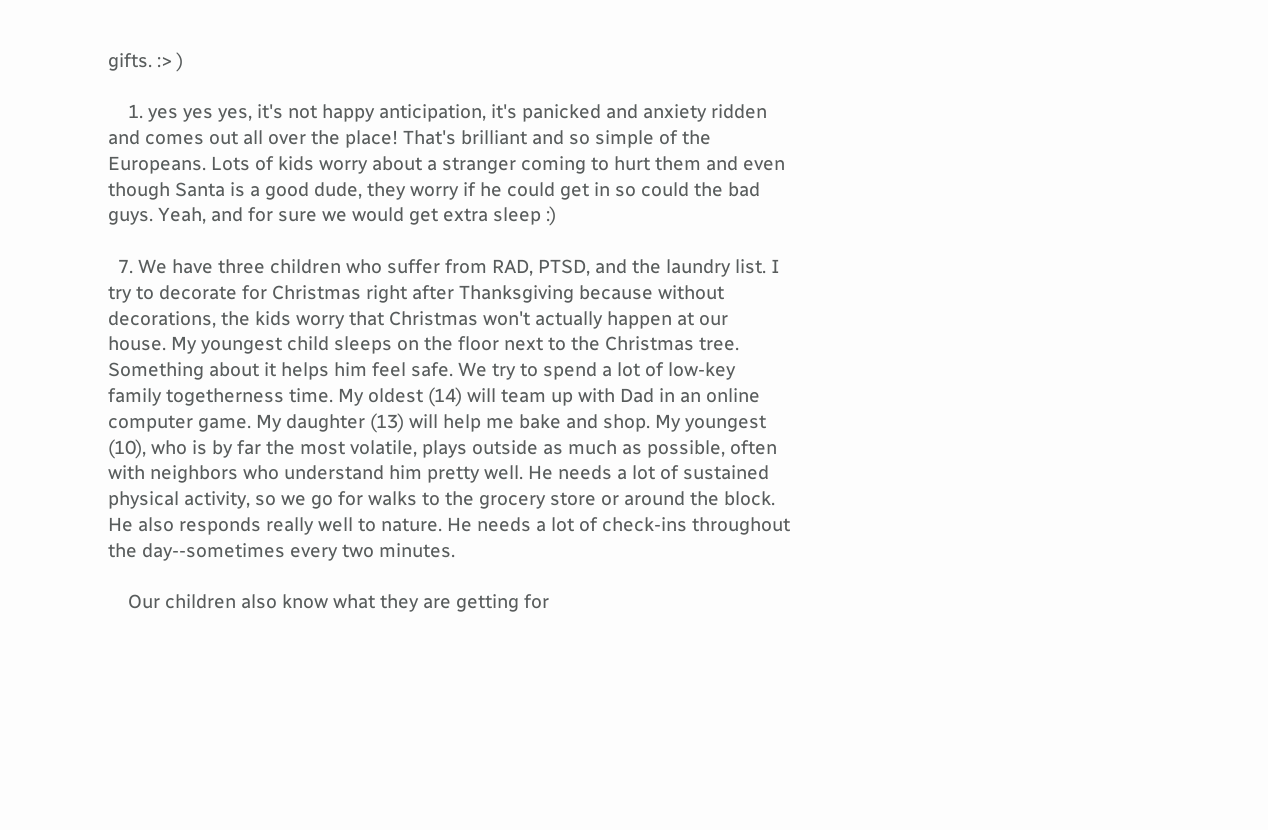gifts. :> )

    1. yes yes yes, it's not happy anticipation, it's panicked and anxiety ridden and comes out all over the place! That's brilliant and so simple of the Europeans. Lots of kids worry about a stranger coming to hurt them and even though Santa is a good dude, they worry if he could get in so could the bad guys. Yeah, and for sure we would get extra sleep :)

  7. We have three children who suffer from RAD, PTSD, and the laundry list. I try to decorate for Christmas right after Thanksgiving because without decorations, the kids worry that Christmas won't actually happen at our house. My youngest child sleeps on the floor next to the Christmas tree. Something about it helps him feel safe. We try to spend a lot of low-key family togetherness time. My oldest (14) will team up with Dad in an online computer game. My daughter (13) will help me bake and shop. My youngest (10), who is by far the most volatile, plays outside as much as possible, often with neighbors who understand him pretty well. He needs a lot of sustained physical activity, so we go for walks to the grocery store or around the block. He also responds really well to nature. He needs a lot of check-ins throughout the day--sometimes every two minutes.

    Our children also know what they are getting for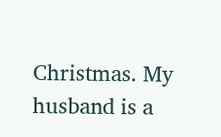Christmas. My husband is a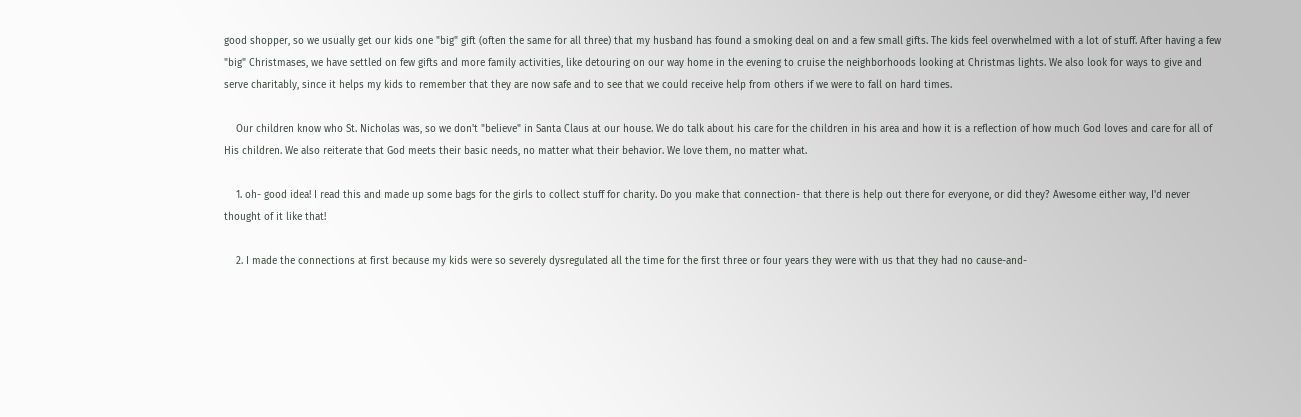good shopper, so we usually get our kids one "big" gift (often the same for all three) that my husband has found a smoking deal on and a few small gifts. The kids feel overwhelmed with a lot of stuff. After having a few "big" Christmases, we have settled on few gifts and more family activities, like detouring on our way home in the evening to cruise the neighborhoods looking at Christmas lights. We also look for ways to give and serve charitably, since it helps my kids to remember that they are now safe and to see that we could receive help from others if we were to fall on hard times.

    Our children know who St. Nicholas was, so we don't "believe" in Santa Claus at our house. We do talk about his care for the children in his area and how it is a reflection of how much God loves and care for all of His children. We also reiterate that God meets their basic needs, no matter what their behavior. We love them, no matter what.

    1. oh- good idea! I read this and made up some bags for the girls to collect stuff for charity. Do you make that connection- that there is help out there for everyone, or did they? Awesome either way, I'd never thought of it like that!

    2. I made the connections at first because my kids were so severely dysregulated all the time for the first three or four years they were with us that they had no cause-and-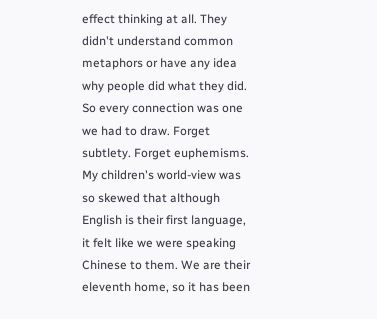effect thinking at all. They didn't understand common metaphors or have any idea why people did what they did. So every connection was one we had to draw. Forget subtlety. Forget euphemisms. My children's world-view was so skewed that although English is their first language, it felt like we were speaking Chinese to them. We are their eleventh home, so it has been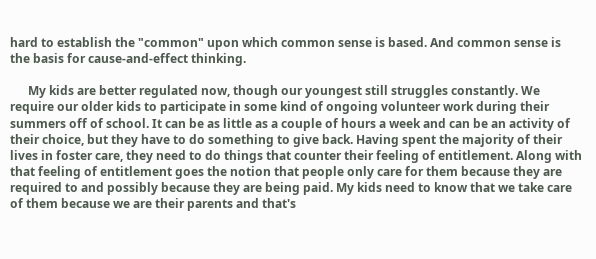hard to establish the "common" upon which common sense is based. And common sense is the basis for cause-and-effect thinking.

      My kids are better regulated now, though our youngest still struggles constantly. We require our older kids to participate in some kind of ongoing volunteer work during their summers off of school. It can be as little as a couple of hours a week and can be an activity of their choice, but they have to do something to give back. Having spent the majority of their lives in foster care, they need to do things that counter their feeling of entitlement. Along with that feeling of entitlement goes the notion that people only care for them because they are required to and possibly because they are being paid. My kids need to know that we take care of them because we are their parents and that's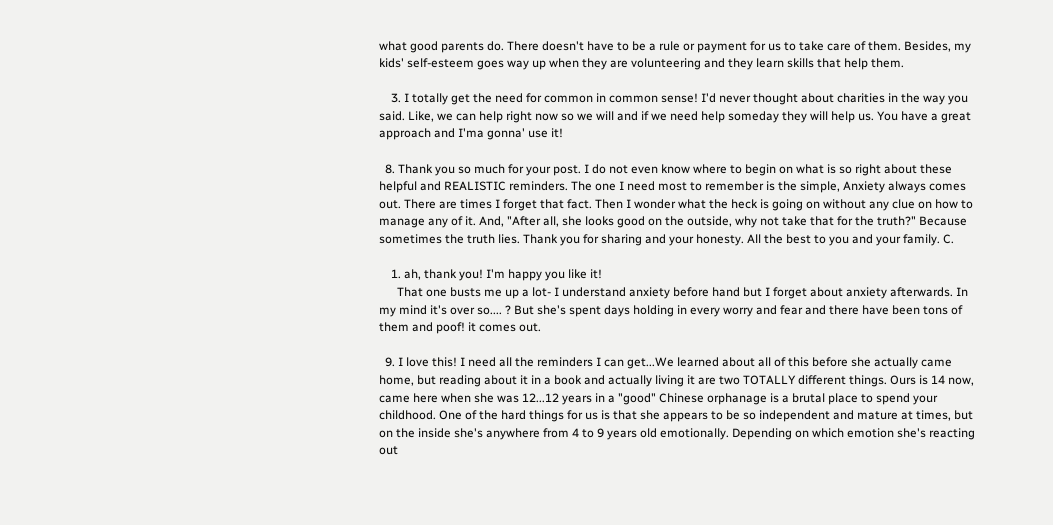what good parents do. There doesn't have to be a rule or payment for us to take care of them. Besides, my kids' self-esteem goes way up when they are volunteering and they learn skills that help them.

    3. I totally get the need for common in common sense! I'd never thought about charities in the way you said. Like, we can help right now so we will and if we need help someday they will help us. You have a great approach and I'ma gonna' use it!

  8. Thank you so much for your post. I do not even know where to begin on what is so right about these helpful and REALISTIC reminders. The one I need most to remember is the simple, Anxiety always comes out. There are times I forget that fact. Then I wonder what the heck is going on without any clue on how to manage any of it. And, "After all, she looks good on the outside, why not take that for the truth?" Because sometimes the truth lies. Thank you for sharing and your honesty. All the best to you and your family. C.

    1. ah, thank you! I'm happy you like it!
      That one busts me up a lot- I understand anxiety before hand but I forget about anxiety afterwards. In my mind it's over so.... ? But she's spent days holding in every worry and fear and there have been tons of them and poof! it comes out.

  9. I love this! I need all the reminders I can get...We learned about all of this before she actually came home, but reading about it in a book and actually living it are two TOTALLY different things. Ours is 14 now, came here when she was 12...12 years in a "good" Chinese orphanage is a brutal place to spend your childhood. One of the hard things for us is that she appears to be so independent and mature at times, but on the inside she's anywhere from 4 to 9 years old emotionally. Depending on which emotion she's reacting out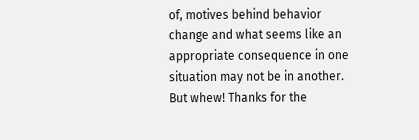of, motives behind behavior change and what seems like an appropriate consequence in one situation may not be in another. But whew! Thanks for the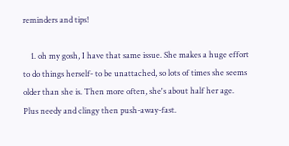reminders and tips!

    1. oh my gosh, I have that same issue. She makes a huge effort to do things herself- to be unattached, so lots of times she seems older than she is. Then more often, she's about half her age. Plus needy and clingy then push-away-fast.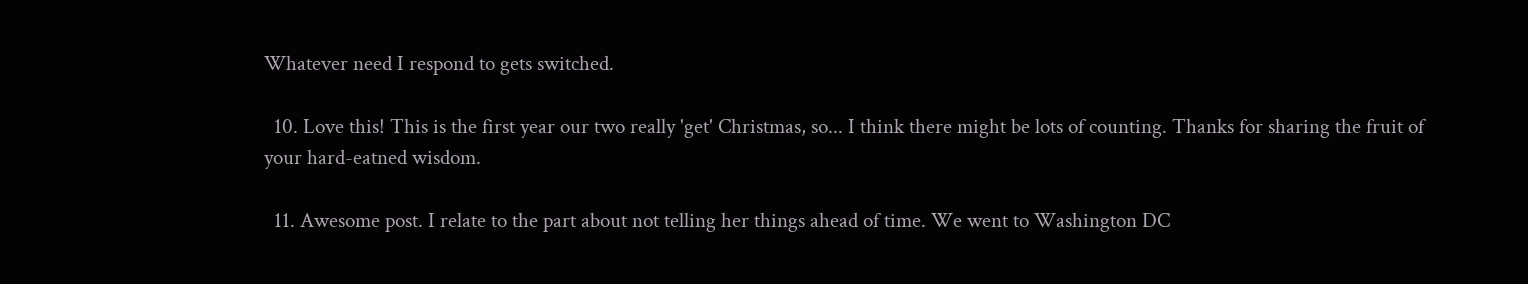Whatever need I respond to gets switched.

  10. Love this! This is the first year our two really 'get' Christmas, so... I think there might be lots of counting. Thanks for sharing the fruit of your hard-eatned wisdom.

  11. Awesome post. I relate to the part about not telling her things ahead of time. We went to Washington DC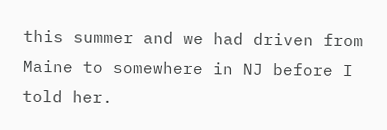this summer and we had driven from Maine to somewhere in NJ before I told her.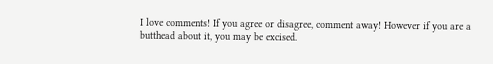I love comments! If you agree or disagree, comment away! However if you are a butthead about it, you may be excised.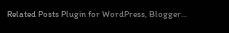Related Posts Plugin for WordPress, Blogger...